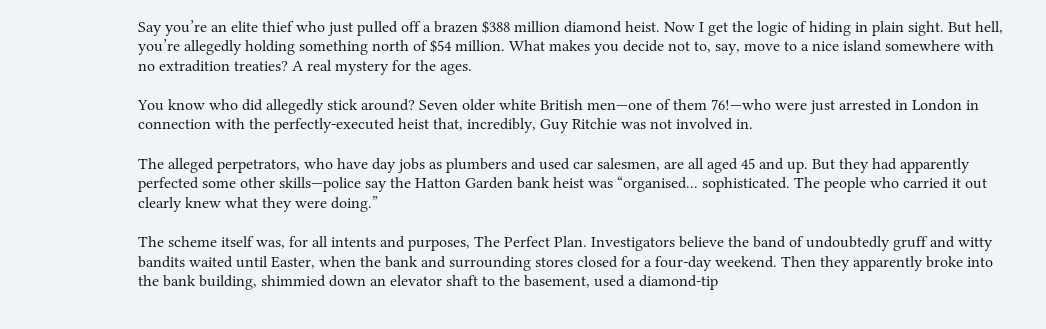Say you’re an elite thief who just pulled off a brazen $388 million diamond heist. Now I get the logic of hiding in plain sight. But hell, you’re allegedly holding something north of $54 million. What makes you decide not to, say, move to a nice island somewhere with no extradition treaties? A real mystery for the ages.

You know who did allegedly stick around? Seven older white British men—one of them 76!—who were just arrested in London in connection with the perfectly-executed heist that, incredibly, Guy Ritchie was not involved in.

The alleged perpetrators, who have day jobs as plumbers and used car salesmen, are all aged 45 and up. But they had apparently perfected some other skills—police say the Hatton Garden bank heist was “organised... sophisticated. The people who carried it out clearly knew what they were doing.”

The scheme itself was, for all intents and purposes, The Perfect Plan. Investigators believe the band of undoubtedly gruff and witty bandits waited until Easter, when the bank and surrounding stores closed for a four-day weekend. Then they apparently broke into the bank building, shimmied down an elevator shaft to the basement, used a diamond-tip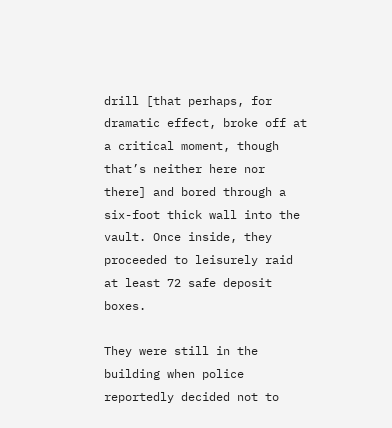drill [that perhaps, for dramatic effect, broke off at a critical moment, though that’s neither here nor there] and bored through a six-foot thick wall into the vault. Once inside, they proceeded to leisurely raid at least 72 safe deposit boxes.

They were still in the building when police reportedly decided not to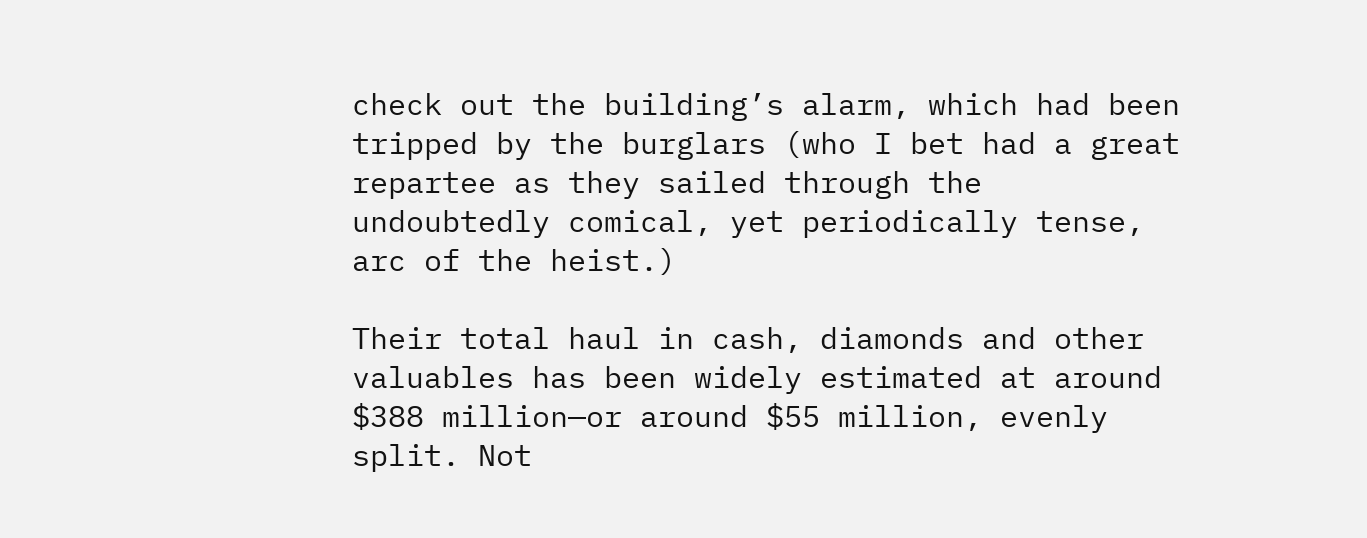check out the building’s alarm, which had been tripped by the burglars (who I bet had a great repartee as they sailed through the undoubtedly comical, yet periodically tense, arc of the heist.)

Their total haul in cash, diamonds and other valuables has been widely estimated at around $388 million—or around $55 million, evenly split. Not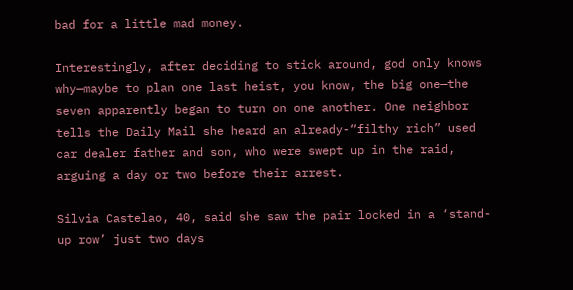bad for a little mad money.

Interestingly, after deciding to stick around, god only knows why—maybe to plan one last heist, you know, the big one—the seven apparently began to turn on one another. One neighbor tells the Daily Mail she heard an already-“filthy rich” used car dealer father and son, who were swept up in the raid, arguing a day or two before their arrest.

Silvia Castelao, 40, said she saw the pair locked in a ‘stand-up row’ just two days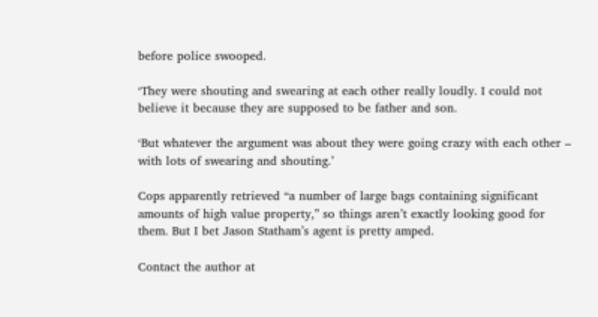before police swooped.

‘They were shouting and swearing at each other really loudly. I could not believe it because they are supposed to be father and son.

‘But whatever the argument was about they were going crazy with each other – with lots of swearing and shouting.’

Cops apparently retrieved “a number of large bags containing significant amounts of high value property,” so things aren’t exactly looking good for them. But I bet Jason Statham’s agent is pretty amped.

Contact the author at